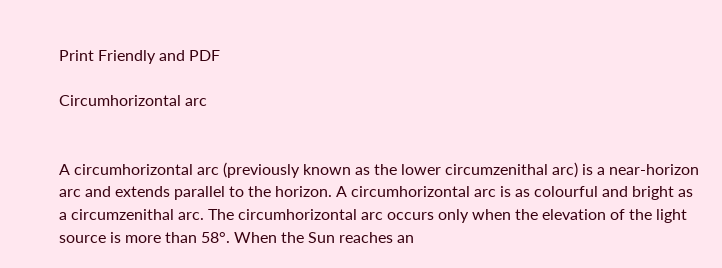Print Friendly and PDF

Circumhorizontal arc


A circumhorizontal arc (previously known as the lower circumzenithal arc) is a near-horizon arc and extends parallel to the horizon. A circumhorizontal arc is as colourful and bright as a circumzenithal arc. The circumhorizontal arc occurs only when the elevation of the light source is more than 58°. When the Sun reaches an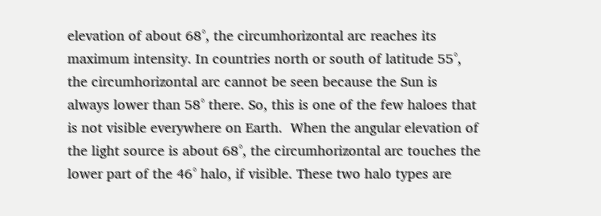elevation of about 68°, the circumhorizontal arc reaches its maximum intensity. In countries north or south of latitude 55°, the circumhorizontal arc cannot be seen because the Sun is always lower than 58° there. So, this is one of the few haloes that is not visible everywhere on Earth.  When the angular elevation of the light source is about 68°, the circumhorizontal arc touches the lower part of the 46° halo, if visible. These two halo types are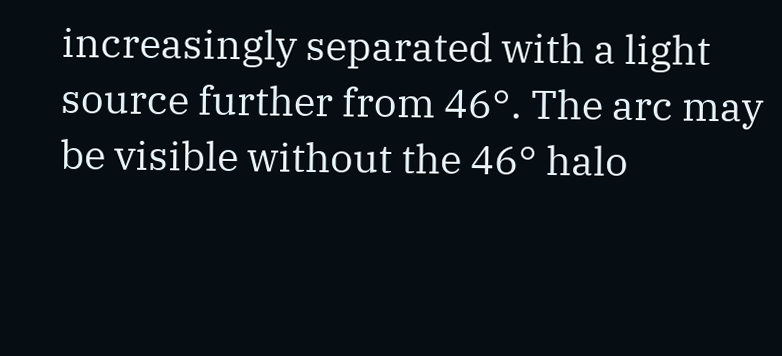increasingly separated with a light source further from 46°. The arc may be visible without the 46° halo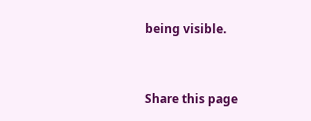being visible.


Share this page